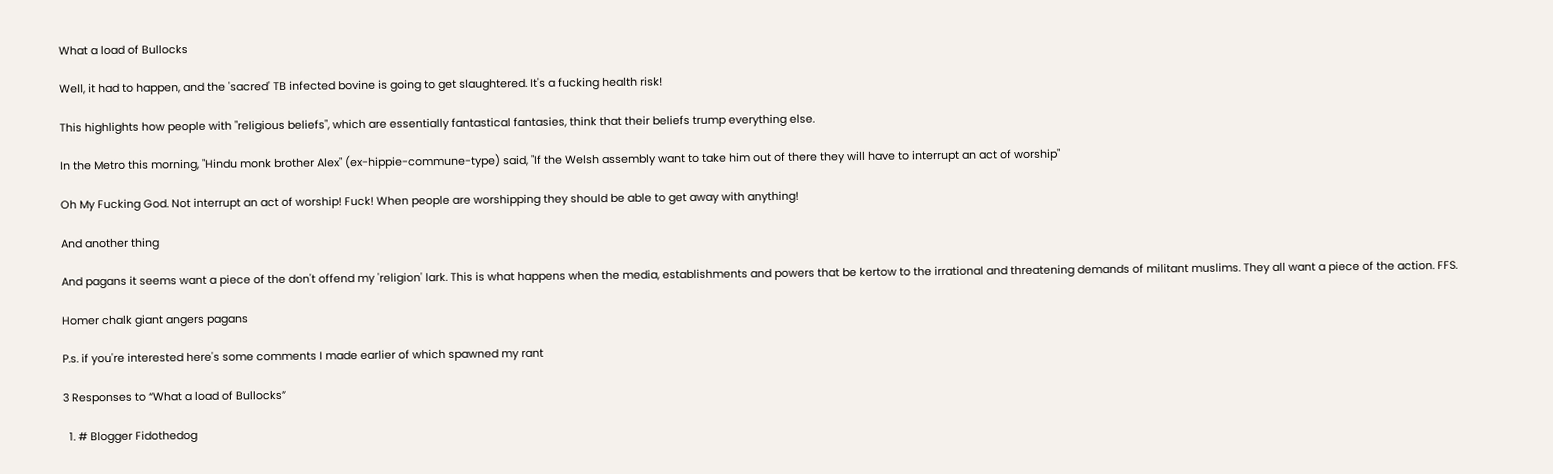What a load of Bullocks

Well, it had to happen, and the 'sacred' TB infected bovine is going to get slaughtered. It's a fucking health risk!

This highlights how people with "religious beliefs", which are essentially fantastical fantasies, think that their beliefs trump everything else.

In the Metro this morning, "Hindu monk brother Alex" (ex-hippie-commune-type) said, "If the Welsh assembly want to take him out of there they will have to interrupt an act of worship"

Oh My Fucking God. Not interrupt an act of worship! Fuck! When people are worshipping they should be able to get away with anything!

And another thing

And pagans it seems want a piece of the don't offend my 'religion' lark. This is what happens when the media, establishments and powers that be kertow to the irrational and threatening demands of militant muslims. They all want a piece of the action. FFS.

Homer chalk giant angers pagans

P.s. if you're interested here's some comments I made earlier of which spawned my rant

3 Responses to “What a load of Bullocks”

  1. # Blogger Fidothedog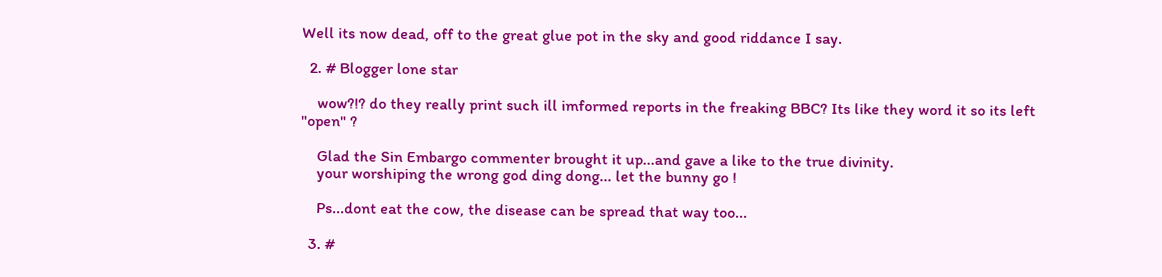Well its now dead, off to the great glue pot in the sky and good riddance I say.

  2. # Blogger lone star

    wow?!? do they really print such ill imformed reports in the freaking BBC? Its like they word it so its left "open" ?

    Glad the Sin Embargo commenter brought it up...and gave a like to the true divinity.
    your worshiping the wrong god ding dong... let the bunny go !

    Ps...dont eat the cow, the disease can be spread that way too...

  3. #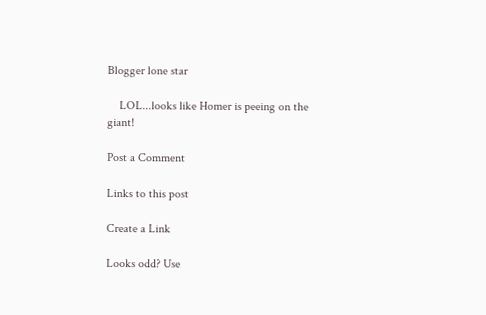Blogger lone star

    LOL...looks like Homer is peeing on the giant!

Post a Comment

Links to this post

Create a Link

Looks odd? Use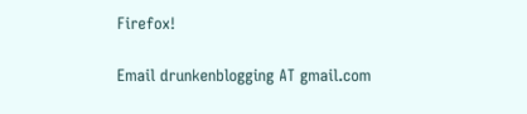Firefox!

Email drunkenblogging AT gmail.com